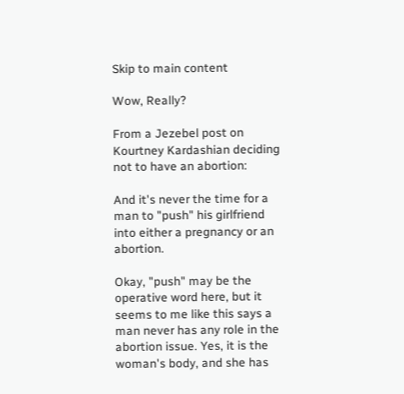Skip to main content

Wow, Really?

From a Jezebel post on Kourtney Kardashian deciding not to have an abortion:

And it's never the time for a man to "push" his girlfriend into either a pregnancy or an abortion.

Okay, "push" may be the operative word here, but it seems to me like this says a man never has any role in the abortion issue. Yes, it is the woman's body, and she has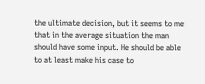the ultimate decision, but it seems to me that in the average situation the man should have some input. He should be able to at least make his case to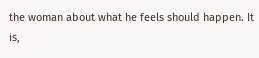the woman about what he feels should happen. It is,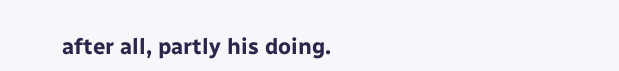after all, partly his doing.